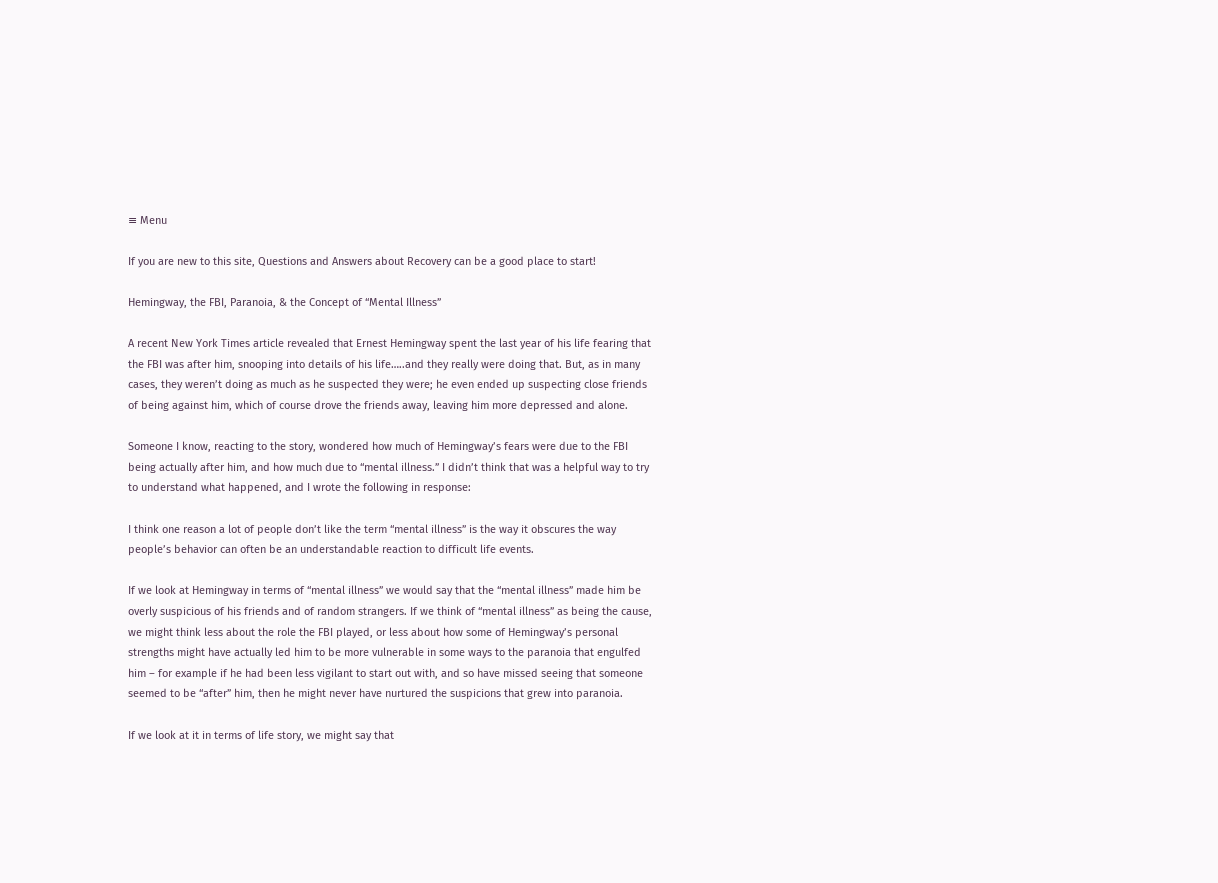≡ Menu

If you are new to this site, Questions and Answers about Recovery can be a good place to start!

Hemingway, the FBI, Paranoia, & the Concept of “Mental Illness”

A recent New York Times article revealed that Ernest Hemingway spent the last year of his life fearing that the FBI was after him, snooping into details of his life…..and they really were doing that. But, as in many cases, they weren’t doing as much as he suspected they were; he even ended up suspecting close friends of being against him, which of course drove the friends away, leaving him more depressed and alone.

Someone I know, reacting to the story, wondered how much of Hemingway’s fears were due to the FBI being actually after him, and how much due to “mental illness.” I didn’t think that was a helpful way to try to understand what happened, and I wrote the following in response:

I think one reason a lot of people don’t like the term “mental illness” is the way it obscures the way people’s behavior can often be an understandable reaction to difficult life events.

If we look at Hemingway in terms of “mental illness” we would say that the “mental illness” made him be overly suspicious of his friends and of random strangers. If we think of “mental illness” as being the cause, we might think less about the role the FBI played, or less about how some of Hemingway’s personal strengths might have actually led him to be more vulnerable in some ways to the paranoia that engulfed him – for example if he had been less vigilant to start out with, and so have missed seeing that someone seemed to be “after” him, then he might never have nurtured the suspicions that grew into paranoia.

If we look at it in terms of life story, we might say that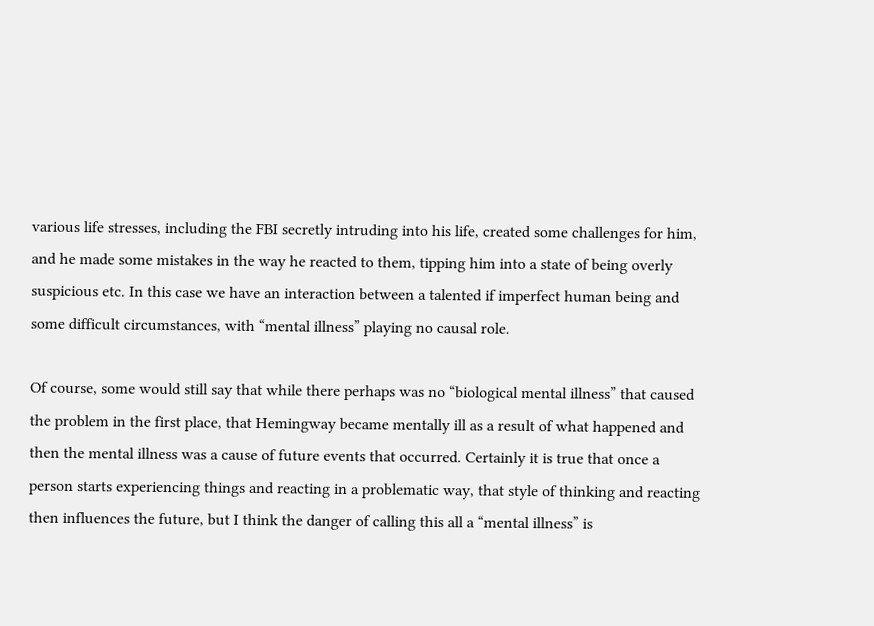various life stresses, including the FBI secretly intruding into his life, created some challenges for him, and he made some mistakes in the way he reacted to them, tipping him into a state of being overly suspicious etc. In this case we have an interaction between a talented if imperfect human being and some difficult circumstances, with “mental illness” playing no causal role.

Of course, some would still say that while there perhaps was no “biological mental illness” that caused the problem in the first place, that Hemingway became mentally ill as a result of what happened and then the mental illness was a cause of future events that occurred. Certainly it is true that once a person starts experiencing things and reacting in a problematic way, that style of thinking and reacting then influences the future, but I think the danger of calling this all a “mental illness” is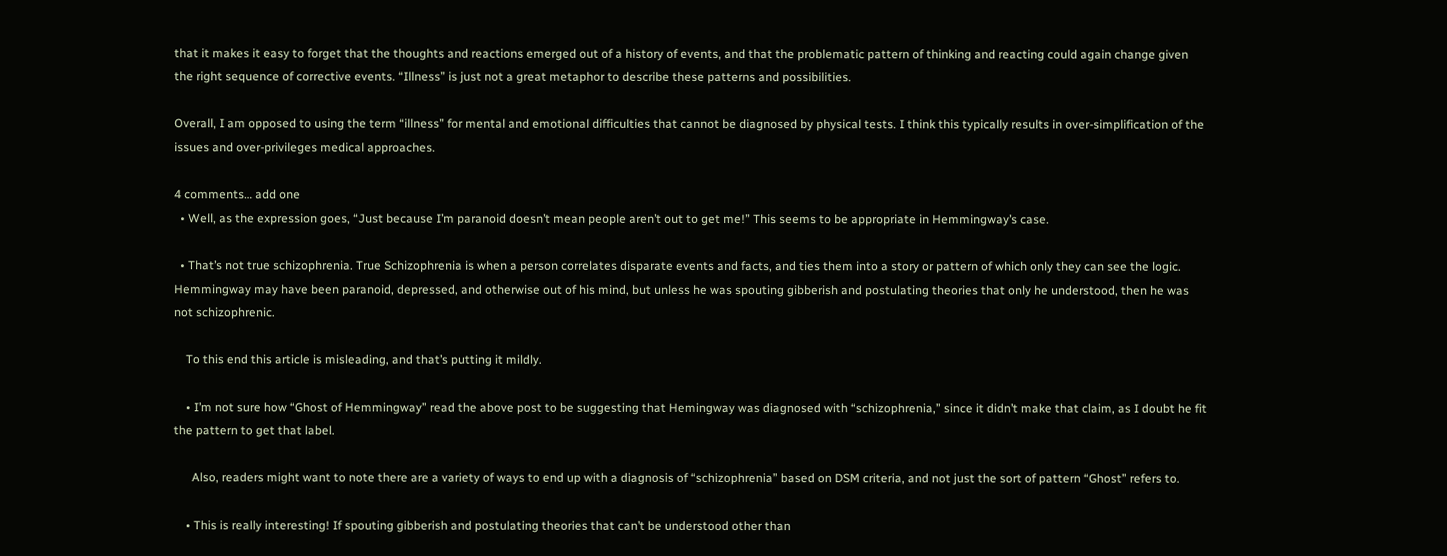that it makes it easy to forget that the thoughts and reactions emerged out of a history of events, and that the problematic pattern of thinking and reacting could again change given the right sequence of corrective events. “Illness” is just not a great metaphor to describe these patterns and possibilities.

Overall, I am opposed to using the term “illness” for mental and emotional difficulties that cannot be diagnosed by physical tests. I think this typically results in over-simplification of the issues and over-privileges medical approaches.

4 comments… add one
  • Well, as the expression goes, “Just because I’m paranoid doesn’t mean people aren’t out to get me!” This seems to be appropriate in Hemmingway’s case.

  • That’s not true schizophrenia. True Schizophrenia is when a person correlates disparate events and facts, and ties them into a story or pattern of which only they can see the logic. Hemmingway may have been paranoid, depressed, and otherwise out of his mind, but unless he was spouting gibberish and postulating theories that only he understood, then he was not schizophrenic.

    To this end this article is misleading, and that’s putting it mildly.

    • I’m not sure how “Ghost of Hemmingway” read the above post to be suggesting that Hemingway was diagnosed with “schizophrenia,” since it didn’t make that claim, as I doubt he fit the pattern to get that label.

      Also, readers might want to note there are a variety of ways to end up with a diagnosis of “schizophrenia” based on DSM criteria, and not just the sort of pattern “Ghost” refers to.

    • This is really interesting! If spouting gibberish and postulating theories that can’t be understood other than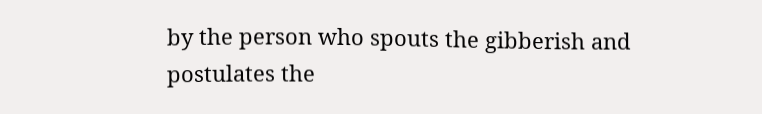by the person who spouts the gibberish and postulates the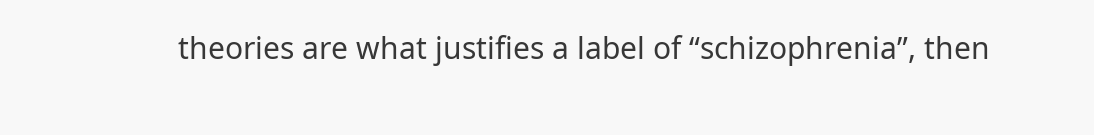theories are what justifies a label of “schizophrenia”, then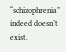“schizophrenia” indeed doesn’t exist.